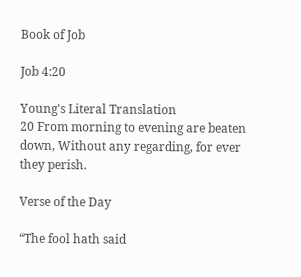Book of Job

Job 4:20

Young's Literal Translation
20 From morning to evening are beaten down, Without any regarding, for ever they perish.

Verse of the Day

“The fool hath said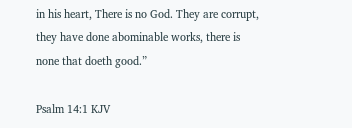in his heart, There is no God. They are corrupt, they have done abominable works, there is none that doeth good.”

Psalm 14:1 KJV